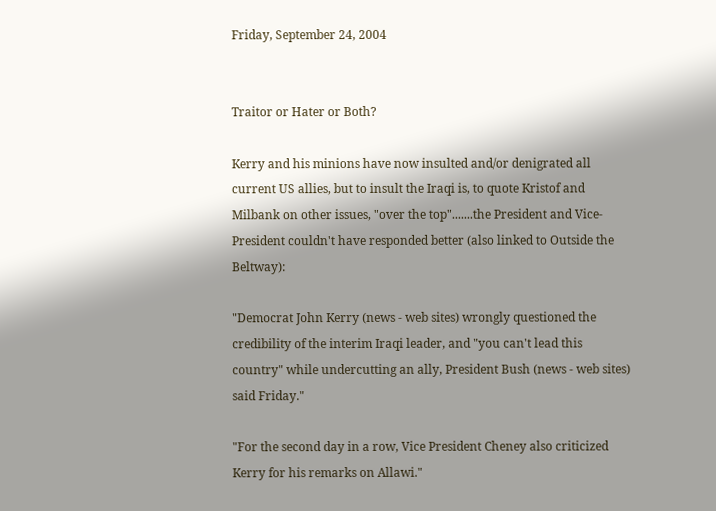Friday, September 24, 2004


Traitor or Hater or Both?

Kerry and his minions have now insulted and/or denigrated all current US allies, but to insult the Iraqi is, to quote Kristof and Milbank on other issues, "over the top".......the President and Vice-President couldn't have responded better (also linked to Outside the Beltway):

"Democrat John Kerry (news - web sites) wrongly questioned the credibility of the interim Iraqi leader, and "you can't lead this country" while undercutting an ally, President Bush (news - web sites) said Friday."

"For the second day in a row, Vice President Cheney also criticized Kerry for his remarks on Allawi."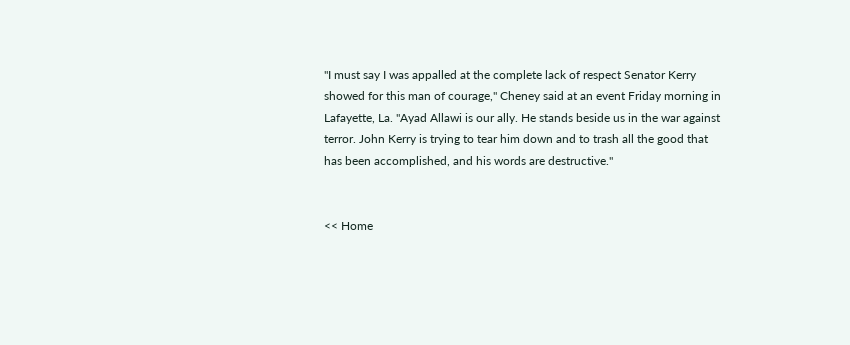"I must say I was appalled at the complete lack of respect Senator Kerry showed for this man of courage," Cheney said at an event Friday morning in Lafayette, La. "Ayad Allawi is our ally. He stands beside us in the war against terror. John Kerry is trying to tear him down and to trash all the good that has been accomplished, and his words are destructive."


<< Home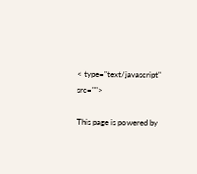< type="text/javascript" src="">

This page is powered by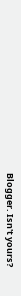Blogger. Isn't yours?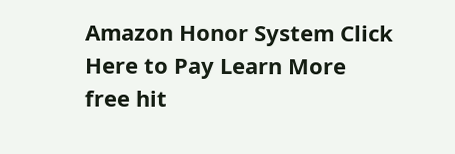Amazon Honor System Click Here to Pay Learn More
free hit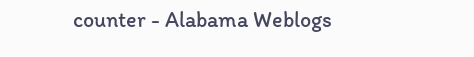counter - Alabama Weblogs